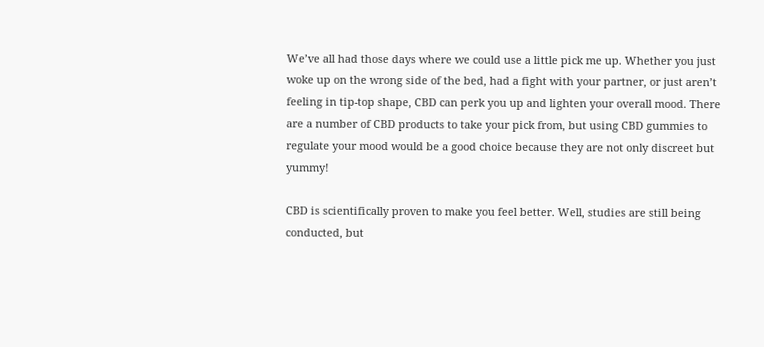We’ve all had those days where we could use a little pick me up. Whether you just woke up on the wrong side of the bed, had a fight with your partner, or just aren’t feeling in tip-top shape, CBD can perk you up and lighten your overall mood. There are a number of CBD products to take your pick from, but using CBD gummies to regulate your mood would be a good choice because they are not only discreet but yummy!

CBD is scientifically proven to make you feel better. Well, studies are still being conducted, but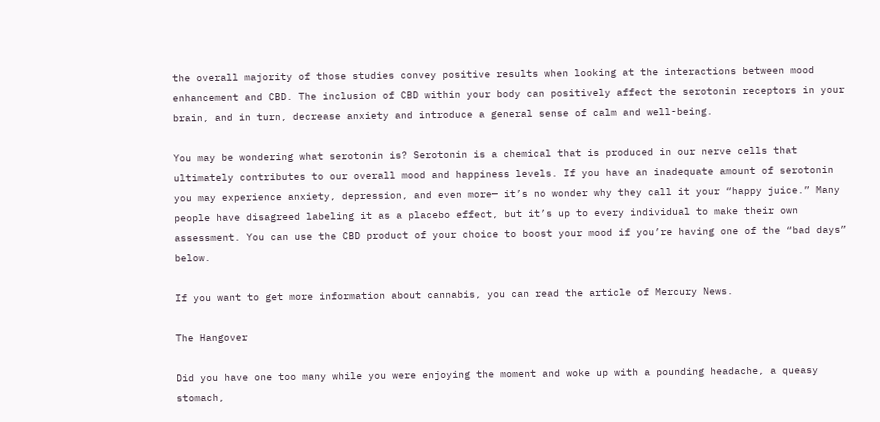the overall majority of those studies convey positive results when looking at the interactions between mood enhancement and CBD. The inclusion of CBD within your body can positively affect the serotonin receptors in your brain, and in turn, decrease anxiety and introduce a general sense of calm and well-being.

You may be wondering what serotonin is? Serotonin is a chemical that is produced in our nerve cells that ultimately contributes to our overall mood and happiness levels. If you have an inadequate amount of serotonin you may experience anxiety, depression, and even more— it’s no wonder why they call it your “happy juice.” Many people have disagreed labeling it as a placebo effect, but it’s up to every individual to make their own assessment. You can use the CBD product of your choice to boost your mood if you’re having one of the “bad days” below.

If you want to get more information about cannabis, you can read the article of Mercury News.

The Hangover

Did you have one too many while you were enjoying the moment and woke up with a pounding headache, a queasy stomach,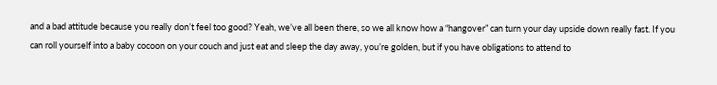and a bad attitude because you really don’t feel too good? Yeah, we’ve all been there, so we all know how a “hangover” can turn your day upside down really fast. If you can roll yourself into a baby cocoon on your couch and just eat and sleep the day away, you’re golden, but if you have obligations to attend to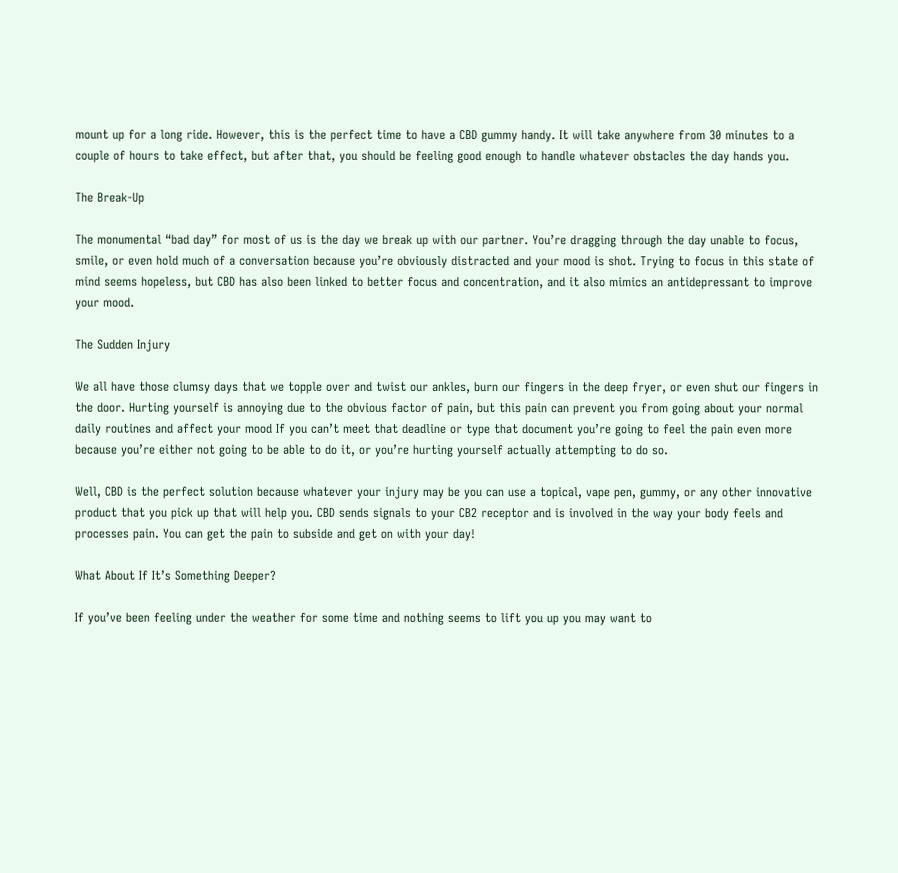mount up for a long ride. However, this is the perfect time to have a CBD gummy handy. It will take anywhere from 30 minutes to a couple of hours to take effect, but after that, you should be feeling good enough to handle whatever obstacles the day hands you.

The Break-Up

The monumental “bad day” for most of us is the day we break up with our partner. You’re dragging through the day unable to focus, smile, or even hold much of a conversation because you’re obviously distracted and your mood is shot. Trying to focus in this state of mind seems hopeless, but CBD has also been linked to better focus and concentration, and it also mimics an antidepressant to improve your mood.

The Sudden Injury

We all have those clumsy days that we topple over and twist our ankles, burn our fingers in the deep fryer, or even shut our fingers in the door. Hurting yourself is annoying due to the obvious factor of pain, but this pain can prevent you from going about your normal daily routines and affect your mood If you can’t meet that deadline or type that document you’re going to feel the pain even more because you’re either not going to be able to do it, or you’re hurting yourself actually attempting to do so.

Well, CBD is the perfect solution because whatever your injury may be you can use a topical, vape pen, gummy, or any other innovative product that you pick up that will help you. CBD sends signals to your CB2 receptor and is involved in the way your body feels and processes pain. You can get the pain to subside and get on with your day!

What About If It’s Something Deeper?

If you’ve been feeling under the weather for some time and nothing seems to lift you up you may want to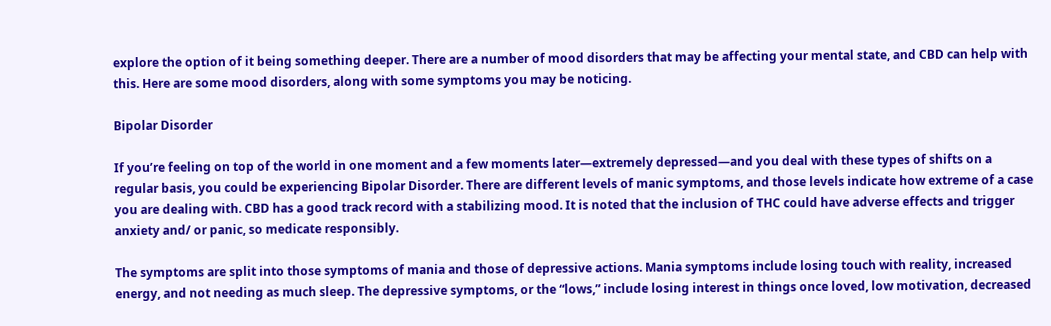explore the option of it being something deeper. There are a number of mood disorders that may be affecting your mental state, and CBD can help with this. Here are some mood disorders, along with some symptoms you may be noticing.

Bipolar Disorder

If you’re feeling on top of the world in one moment and a few moments later—extremely depressed—and you deal with these types of shifts on a regular basis, you could be experiencing Bipolar Disorder. There are different levels of manic symptoms, and those levels indicate how extreme of a case you are dealing with. CBD has a good track record with a stabilizing mood. It is noted that the inclusion of THC could have adverse effects and trigger anxiety and/ or panic, so medicate responsibly.

The symptoms are split into those symptoms of mania and those of depressive actions. Mania symptoms include losing touch with reality, increased energy, and not needing as much sleep. The depressive symptoms, or the “lows,” include losing interest in things once loved, low motivation, decreased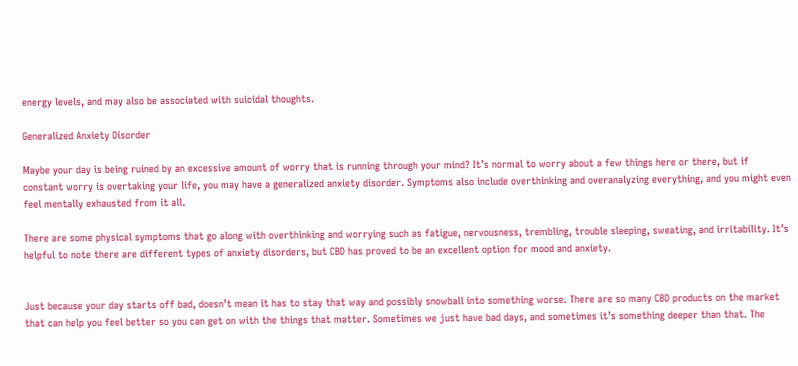energy levels, and may also be associated with suicidal thoughts.

Generalized Anxiety Disorder

Maybe your day is being ruined by an excessive amount of worry that is running through your mind? It’s normal to worry about a few things here or there, but if constant worry is overtaking your life, you may have a generalized anxiety disorder. Symptoms also include overthinking and overanalyzing everything, and you might even feel mentally exhausted from it all.

There are some physical symptoms that go along with overthinking and worrying such as fatigue, nervousness, trembling, trouble sleeping, sweating, and irritability. It’s helpful to note there are different types of anxiety disorders, but CBD has proved to be an excellent option for mood and anxiety.


Just because your day starts off bad, doesn’t mean it has to stay that way and possibly snowball into something worse. There are so many CBD products on the market that can help you feel better so you can get on with the things that matter. Sometimes we just have bad days, and sometimes it’s something deeper than that. The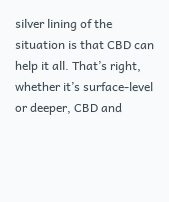silver lining of the situation is that CBD can help it all. That’s right, whether it’s surface-level or deeper, CBD and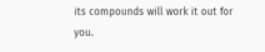its compounds will work it out for you.